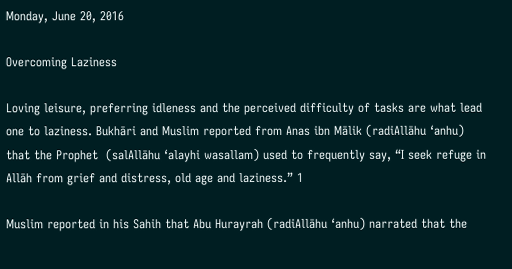Monday, June 20, 2016

Overcoming Laziness

Loving leisure, preferring idleness and the perceived difficulty of tasks are what lead one to laziness. Bukhāri and Muslim reported from Anas ibn Mālik (radiAllāhu ‘anhu) that the Prophet  (salAllāhu ‘alayhi wasallam) used to frequently say, “I seek refuge in Allāh from grief and distress, old age and laziness.” 1

Muslim reported in his Sahih that Abu Hurayrah (radiAllāhu ‘anhu) narrated that the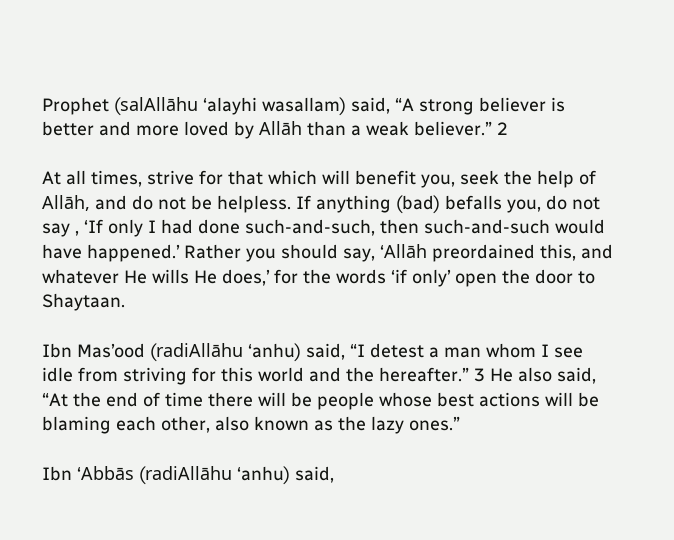Prophet (salAllāhu ‘alayhi wasallam) said, “A strong believer is better and more loved by Allāh than a weak believer.” 2

At all times, strive for that which will benefit you, seek the help of Allāh, and do not be helpless. If anything (bad) befalls you, do not say , ‘If only I had done such-and-such, then such-and-such would have happened.’ Rather you should say, ‘Allāh preordained this, and whatever He wills He does,’ for the words ‘if only’ open the door to Shaytaan.

Ibn Mas’ood (radiAllāhu ‘anhu) said, “I detest a man whom I see idle from striving for this world and the hereafter.” 3 He also said, “At the end of time there will be people whose best actions will be blaming each other, also known as the lazy ones.”

Ibn ‘Abbās (radiAllāhu ‘anhu) said,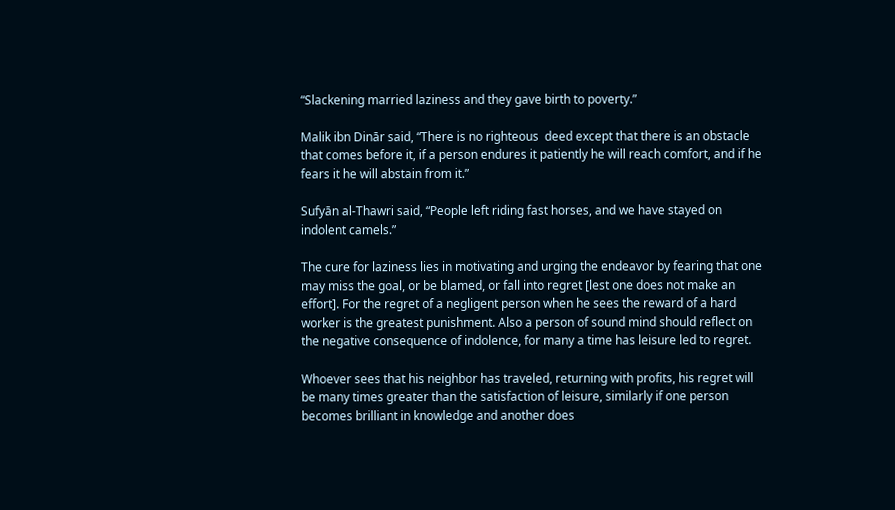“Slackening married laziness and they gave birth to poverty.”

Malik ibn Dinār said, “There is no righteous  deed except that there is an obstacle that comes before it, if a person endures it patiently he will reach comfort, and if he fears it he will abstain from it.”

Sufyān al-Thawri said, “People left riding fast horses, and we have stayed on indolent camels.”

The cure for laziness lies in motivating and urging the endeavor by fearing that one may miss the goal, or be blamed, or fall into regret [lest one does not make an effort]. For the regret of a negligent person when he sees the reward of a hard worker is the greatest punishment. Also a person of sound mind should reflect on the negative consequence of indolence, for many a time has leisure led to regret.

Whoever sees that his neighbor has traveled, returning with profits, his regret will be many times greater than the satisfaction of leisure, similarly if one person becomes brilliant in knowledge and another does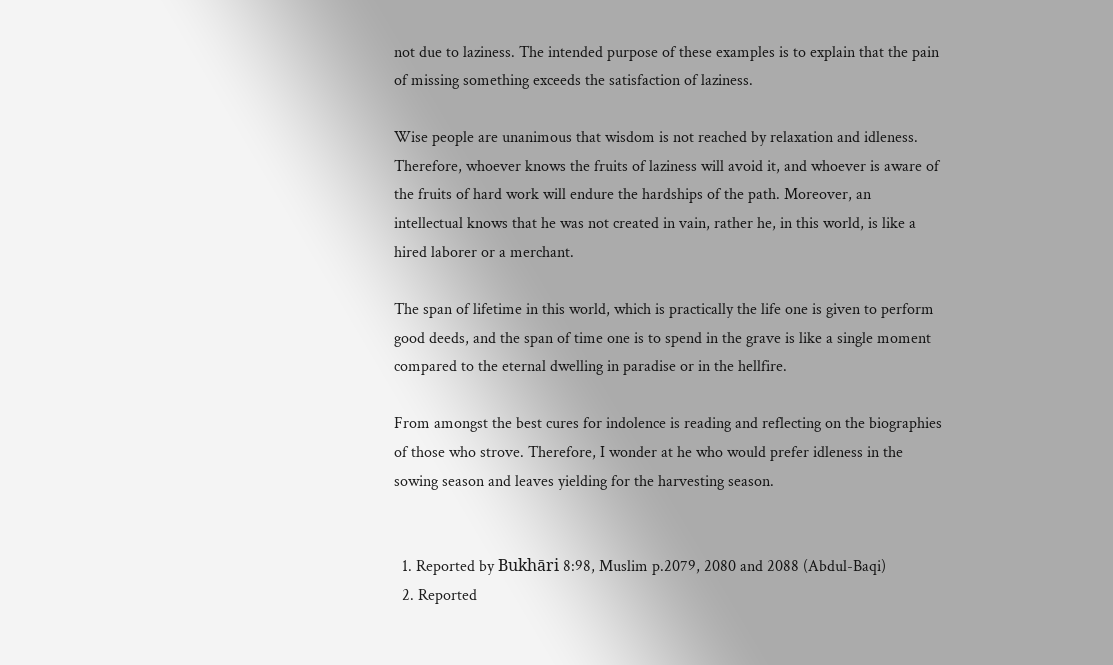not due to laziness. The intended purpose of these examples is to explain that the pain of missing something exceeds the satisfaction of laziness.

Wise people are unanimous that wisdom is not reached by relaxation and idleness. Therefore, whoever knows the fruits of laziness will avoid it, and whoever is aware of the fruits of hard work will endure the hardships of the path. Moreover, an intellectual knows that he was not created in vain, rather he, in this world, is like a hired laborer or a merchant.

The span of lifetime in this world, which is practically the life one is given to perform good deeds, and the span of time one is to spend in the grave is like a single moment compared to the eternal dwelling in paradise or in the hellfire.

From amongst the best cures for indolence is reading and reflecting on the biographies of those who strove. Therefore, I wonder at he who would prefer idleness in the sowing season and leaves yielding for the harvesting season.


  1. Reported by Bukhāri 8:98, Muslim p.2079, 2080 and 2088 (Abdul-Baqi)
  2. Reported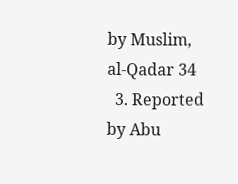by Muslim, al-Qadar 34
  3. Reported by Abu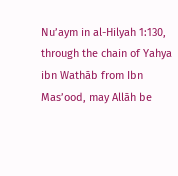Nu’aym in al-Hilyah 1:130, through the chain of Yahya ibn Wathāb from Ibn Mas’ood, may Allāh be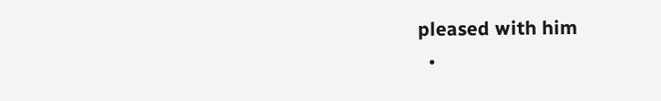pleased with him
  •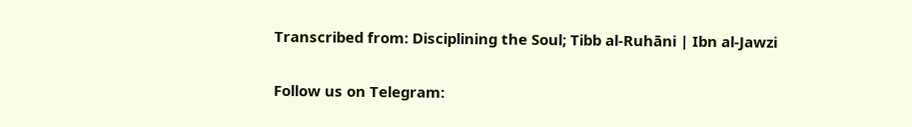Transcribed from: Disciplining the Soul; Tibb al-Ruhāni | Ibn al-Jawzi

Follow us on Telegram: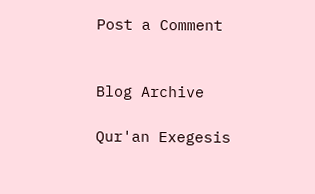Post a Comment


Blog Archive

Qur'an Exegesis